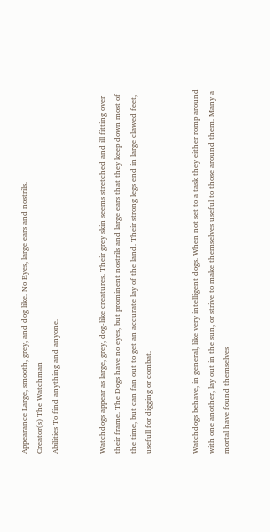Appearance Large, smooth, grey, and dog like. No Eyes, large ears and nostrils.
Creator(s) The Watchman
Abilities To find anything and anyone.


Watchdogs appear as large, grey, dog-like creatures. Their grey skin seems stretched and ill fitting over their frame. The Dogs have no eyes, but prominent nostrils and large ears that they keep down most of the time, but can fan out to get an accurate lay of the land. Their strong legs end in large clawed feet, usefull for digging or combat.


Watchdogs behave, in general, like very intelligent dogs. When not set to a task they either romp around with one another, lay out in the sun, or strive to make themselves useful to those around them. Many a mortal have found themselves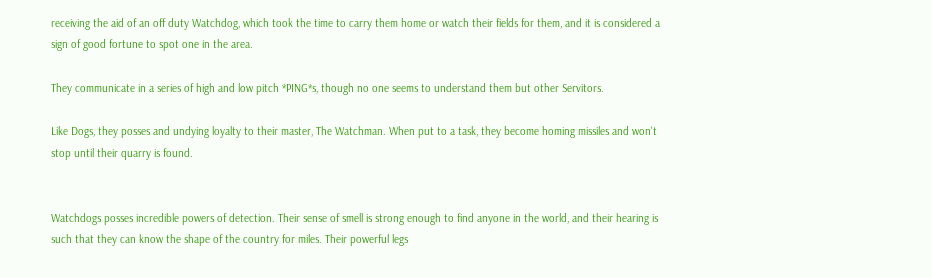receiving the aid of an off duty Watchdog, which took the time to carry them home or watch their fields for them, and it is considered a sign of good fortune to spot one in the area.

They communicate in a series of high and low pitch *PING*s, though no one seems to understand them but other Servitors.

Like Dogs, they posses and undying loyalty to their master, The Watchman. When put to a task, they become homing missiles and won't stop until their quarry is found.


Watchdogs posses incredible powers of detection. Their sense of smell is strong enough to find anyone in the world, and their hearing is such that they can know the shape of the country for miles. Their powerful legs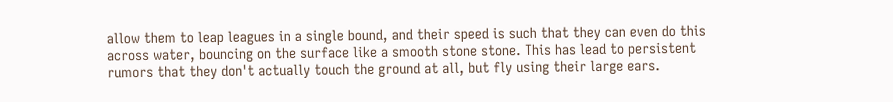allow them to leap leagues in a single bound, and their speed is such that they can even do this across water, bouncing on the surface like a smooth stone stone. This has lead to persistent rumors that they don't actually touch the ground at all, but fly using their large ears.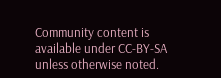Community content is available under CC-BY-SA unless otherwise noted.